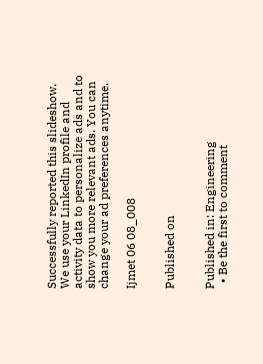Successfully reported this slideshow.
We use your LinkedIn profile and activity data to personalize ads and to show you more relevant ads. You can change your ad preferences anytime.

Ijmet 06 08_008


Published on


Published in: Engineering
  • Be the first to comment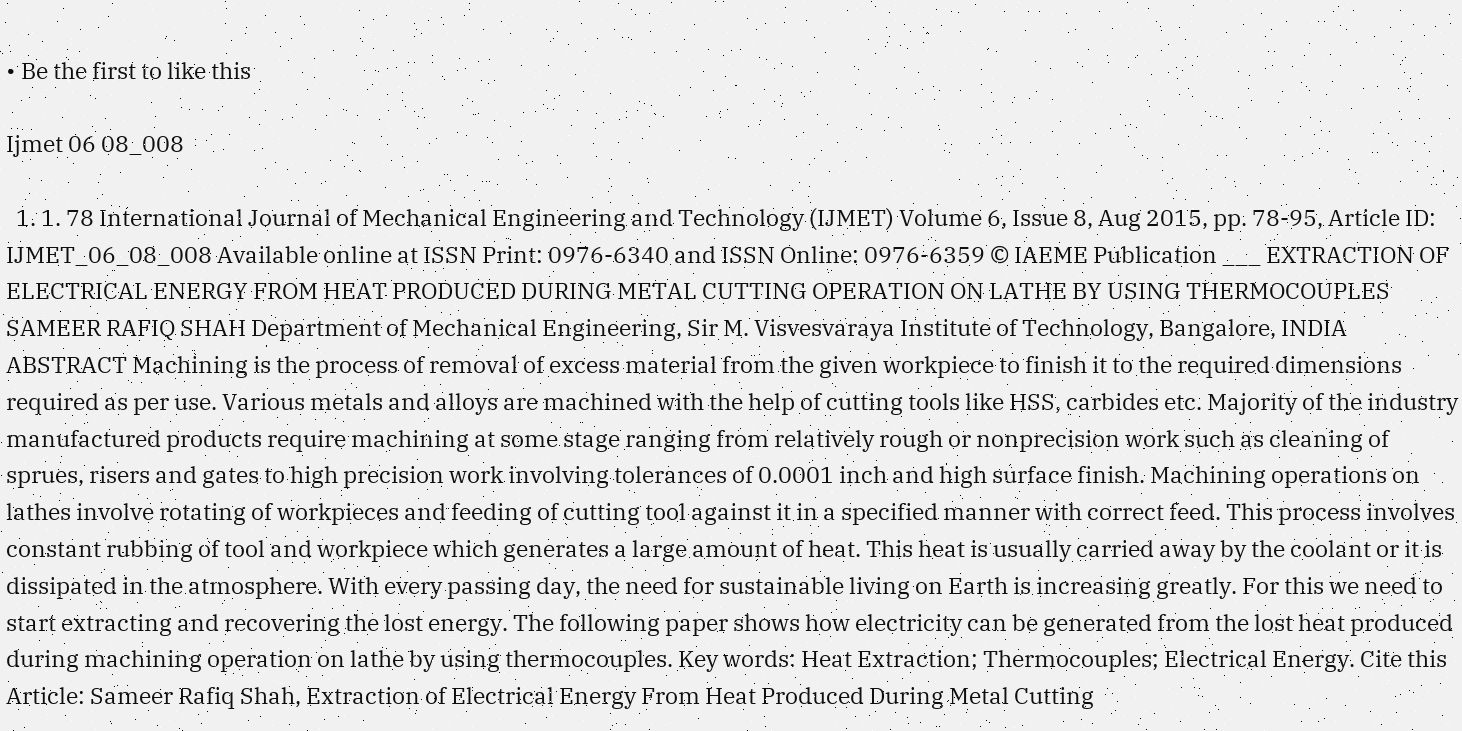• Be the first to like this

Ijmet 06 08_008

  1. 1. 78 International Journal of Mechanical Engineering and Technology (IJMET) Volume 6, Issue 8, Aug 2015, pp. 78-95, Article ID: IJMET_06_08_008 Available online at ISSN Print: 0976-6340 and ISSN Online: 0976-6359 © IAEME Publication ___ EXTRACTION OF ELECTRICAL ENERGY FROM HEAT PRODUCED DURING METAL CUTTING OPERATION ON LATHE BY USING THERMOCOUPLES SAMEER RAFIQ SHAH Department of Mechanical Engineering, Sir M. Visvesvaraya Institute of Technology, Bangalore, INDIA ABSTRACT Machining is the process of removal of excess material from the given workpiece to finish it to the required dimensions required as per use. Various metals and alloys are machined with the help of cutting tools like HSS, carbides etc. Majority of the industry manufactured products require machining at some stage ranging from relatively rough or nonprecision work such as cleaning of sprues, risers and gates to high precision work involving tolerances of 0.0001 inch and high surface finish. Machining operations on lathes involve rotating of workpieces and feeding of cutting tool against it in a specified manner with correct feed. This process involves constant rubbing of tool and workpiece which generates a large amount of heat. This heat is usually carried away by the coolant or it is dissipated in the atmosphere. With every passing day, the need for sustainable living on Earth is increasing greatly. For this we need to start extracting and recovering the lost energy. The following paper shows how electricity can be generated from the lost heat produced during machining operation on lathe by using thermocouples. Key words: Heat Extraction; Thermocouples; Electrical Energy. Cite this Article: Sameer Rafiq Shah, Extraction of Electrical Energy From Heat Produced During Metal Cutting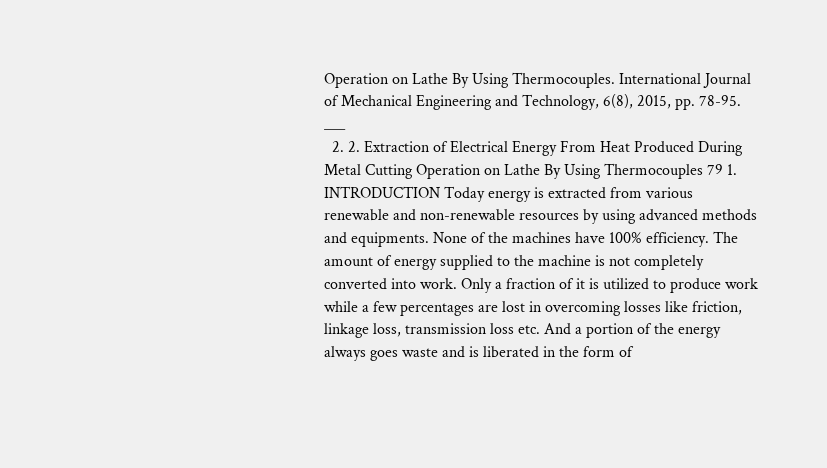Operation on Lathe By Using Thermocouples. International Journal of Mechanical Engineering and Technology, 6(8), 2015, pp. 78-95. ___
  2. 2. Extraction of Electrical Energy From Heat Produced During Metal Cutting Operation on Lathe By Using Thermocouples 79 1. INTRODUCTION Today energy is extracted from various renewable and non-renewable resources by using advanced methods and equipments. None of the machines have 100% efficiency. The amount of energy supplied to the machine is not completely converted into work. Only a fraction of it is utilized to produce work while a few percentages are lost in overcoming losses like friction, linkage loss, transmission loss etc. And a portion of the energy always goes waste and is liberated in the form of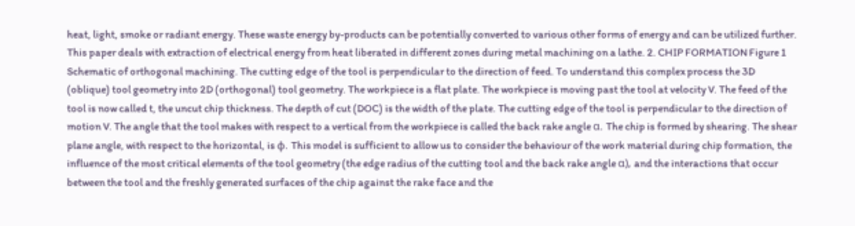heat, light, smoke or radiant energy. These waste energy by-products can be potentially converted to various other forms of energy and can be utilized further. This paper deals with extraction of electrical energy from heat liberated in different zones during metal machining on a lathe. 2. CHIP FORMATION Figure 1 Schematic of orthogonal machining. The cutting edge of the tool is perpendicular to the direction of feed. To understand this complex process the 3D (oblique) tool geometry into 2D (orthogonal) tool geometry. The workpiece is a flat plate. The workpiece is moving past the tool at velocity V. The feed of the tool is now called t, the uncut chip thickness. The depth of cut (DOC) is the width of the plate. The cutting edge of the tool is perpendicular to the direction of motion V. The angle that the tool makes with respect to a vertical from the workpiece is called the back rake angle α. The chip is formed by shearing. The shear plane angle, with respect to the horizontal, is φ. This model is sufficient to allow us to consider the behaviour of the work material during chip formation, the influence of the most critical elements of the tool geometry (the edge radius of the cutting tool and the back rake angle α), and the interactions that occur between the tool and the freshly generated surfaces of the chip against the rake face and the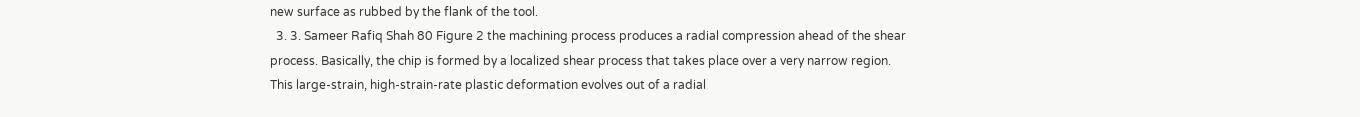new surface as rubbed by the flank of the tool.
  3. 3. Sameer Rafiq Shah 80 Figure 2 the machining process produces a radial compression ahead of the shear process. Basically, the chip is formed by a localized shear process that takes place over a very narrow region. This large-strain, high-strain-rate plastic deformation evolves out of a radial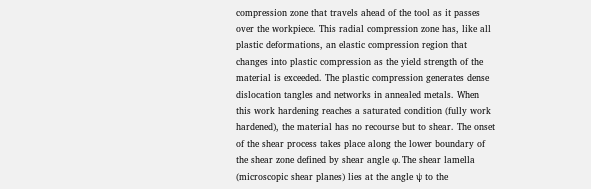compression zone that travels ahead of the tool as it passes over the workpiece. This radial compression zone has, like all plastic deformations, an elastic compression region that changes into plastic compression as the yield strength of the material is exceeded. The plastic compression generates dense dislocation tangles and networks in annealed metals. When this work hardening reaches a saturated condition (fully work hardened), the material has no recourse but to shear. The onset of the shear process takes place along the lower boundary of the shear zone defined by shear angle φ. The shear lamella (microscopic shear planes) lies at the angle ψ to the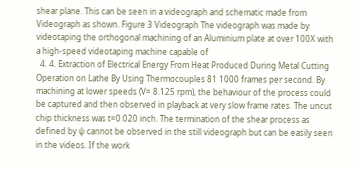shear plane. This can be seen in a videograph and schematic made from Videograph as shown. Figure 3 Videograph The videograph was made by videotaping the orthogonal machining of an Aluminium plate at over 100X with a high-speed videotaping machine capable of
  4. 4. Extraction of Electrical Energy From Heat Produced During Metal Cutting Operation on Lathe By Using Thermocouples 81 1000 frames per second. By machining at lower speeds (V= 8.125 rpm), the behaviour of the process could be captured and then observed in playback at very slow frame rates. The uncut chip thickness was t=0.020 inch. The termination of the shear process as defined by ψ cannot be observed in the still videograph but can be easily seen in the videos. If the work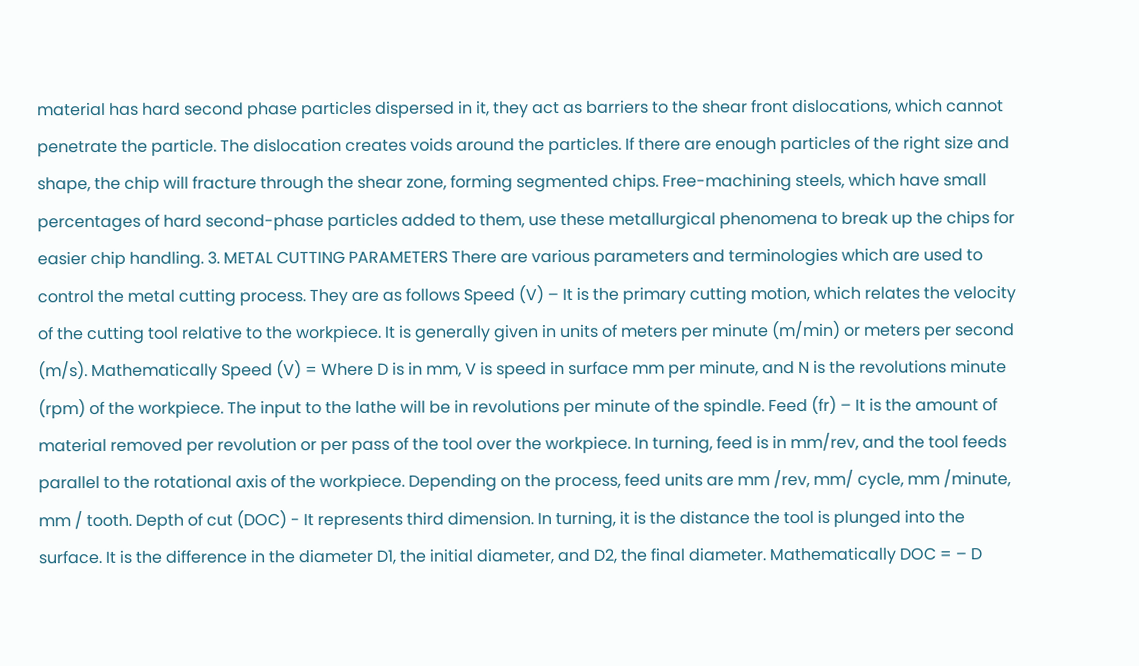material has hard second phase particles dispersed in it, they act as barriers to the shear front dislocations, which cannot penetrate the particle. The dislocation creates voids around the particles. If there are enough particles of the right size and shape, the chip will fracture through the shear zone, forming segmented chips. Free-machining steels, which have small percentages of hard second-phase particles added to them, use these metallurgical phenomena to break up the chips for easier chip handling. 3. METAL CUTTING PARAMETERS There are various parameters and terminologies which are used to control the metal cutting process. They are as follows Speed (V) – It is the primary cutting motion, which relates the velocity of the cutting tool relative to the workpiece. It is generally given in units of meters per minute (m/min) or meters per second (m/s). Mathematically Speed (V) = Where D is in mm, V is speed in surface mm per minute, and N is the revolutions minute (rpm) of the workpiece. The input to the lathe will be in revolutions per minute of the spindle. Feed (fr) – It is the amount of material removed per revolution or per pass of the tool over the workpiece. In turning, feed is in mm/rev, and the tool feeds parallel to the rotational axis of the workpiece. Depending on the process, feed units are mm /rev, mm/ cycle, mm /minute, mm / tooth. Depth of cut (DOC) - It represents third dimension. In turning, it is the distance the tool is plunged into the surface. It is the difference in the diameter D1, the initial diameter, and D2, the final diameter. Mathematically DOC = – D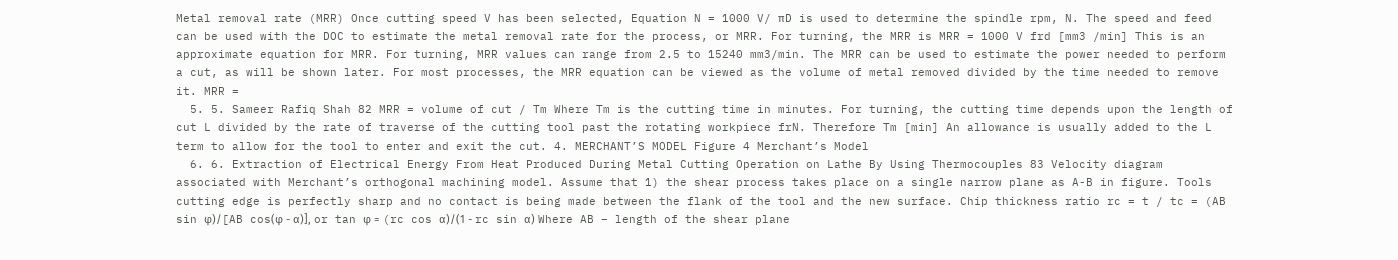Metal removal rate (MRR) Once cutting speed V has been selected, Equation N = 1000 V/ πD is used to determine the spindle rpm, N. The speed and feed can be used with the DOC to estimate the metal removal rate for the process, or MRR. For turning, the MRR is MRR = 1000 V frd [mm3 /min] This is an approximate equation for MRR. For turning, MRR values can range from 2.5 to 15240 mm3/min. The MRR can be used to estimate the power needed to perform a cut, as will be shown later. For most processes, the MRR equation can be viewed as the volume of metal removed divided by the time needed to remove it. MRR =
  5. 5. Sameer Rafiq Shah 82 MRR = volume of cut / Tm Where Tm is the cutting time in minutes. For turning, the cutting time depends upon the length of cut L divided by the rate of traverse of the cutting tool past the rotating workpiece frN. Therefore Tm [min] An allowance is usually added to the L term to allow for the tool to enter and exit the cut. 4. MERCHANT’S MODEL Figure 4 Merchant’s Model
  6. 6. Extraction of Electrical Energy From Heat Produced During Metal Cutting Operation on Lathe By Using Thermocouples 83 Velocity diagram associated with Merchant’s orthogonal machining model. Assume that 1) the shear process takes place on a single narrow plane as A-B in figure. Tools cutting edge is perfectly sharp and no contact is being made between the flank of the tool and the new surface. Chip thickness ratio rc = t / tc = (AB sin φ)/[AB cos(φ - α)], or tan φ = (rc cos α)/(1 - rc sin α) Where AB – length of the shear plane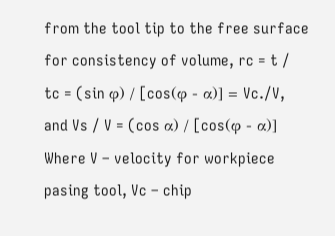from the tool tip to the free surface for consistency of volume, rc = t / tc = (sin φ) / [cos(φ - α)] = Vc./V, and Vs / V = (cos α) / [cos(φ - α)] Where V – velocity for workpiece pasing tool, Vc – chip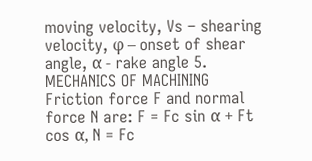moving velocity, Vs – shearing velocity, φ – onset of shear angle, α - rake angle 5. MECHANICS OF MACHINING Friction force F and normal force N are: F = Fc sin α + Ft cos α, N = Fc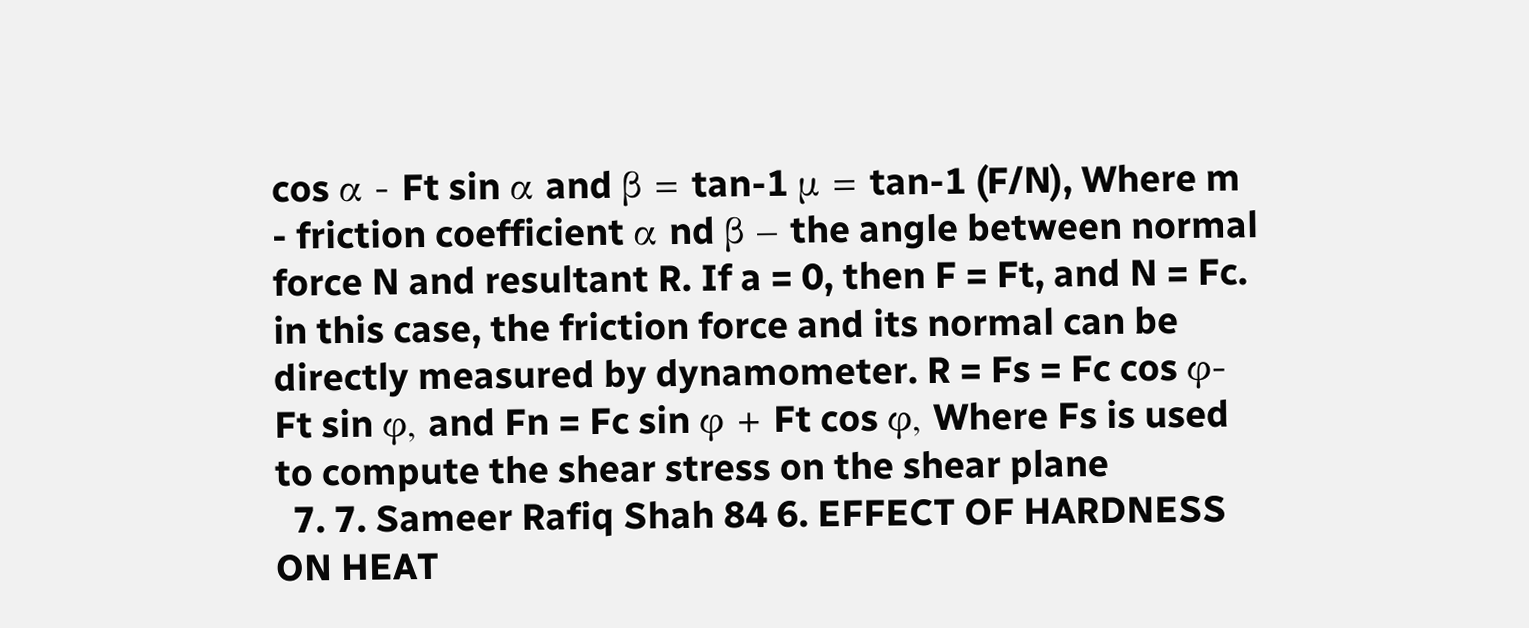cos α - Ft sin α and β = tan-1 μ = tan-1 (F/N), Where m - friction coefficient α nd β – the angle between normal force N and resultant R. If a = 0, then F = Ft, and N = Fc. in this case, the friction force and its normal can be directly measured by dynamometer. R = Fs = Fc cos φ- Ft sin φ, and Fn = Fc sin φ + Ft cos φ, Where Fs is used to compute the shear stress on the shear plane
  7. 7. Sameer Rafiq Shah 84 6. EFFECT OF HARDNESS ON HEAT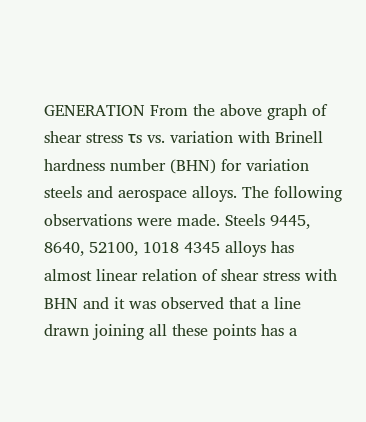GENERATION From the above graph of shear stress τs vs. variation with Brinell hardness number (BHN) for variation steels and aerospace alloys. The following observations were made. Steels 9445, 8640, 52100, 1018 4345 alloys has almost linear relation of shear stress with BHN and it was observed that a line drawn joining all these points has a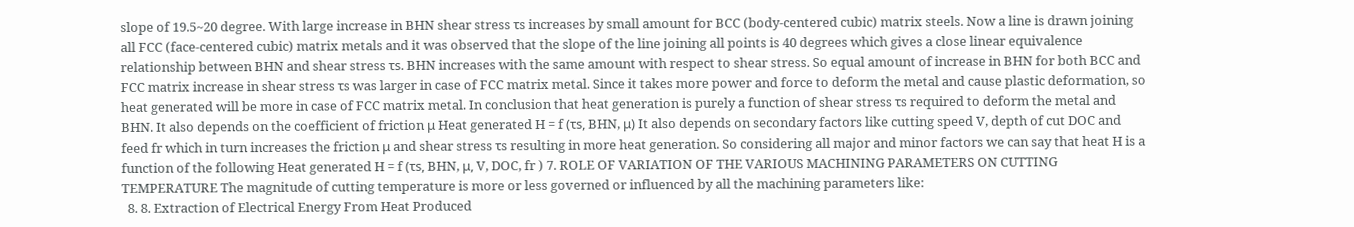slope of 19.5~20 degree. With large increase in BHN shear stress τs increases by small amount for BCC (body-centered cubic) matrix steels. Now a line is drawn joining all FCC (face-centered cubic) matrix metals and it was observed that the slope of the line joining all points is 40 degrees which gives a close linear equivalence relationship between BHN and shear stress τs. BHN increases with the same amount with respect to shear stress. So equal amount of increase in BHN for both BCC and FCC matrix increase in shear stress τs was larger in case of FCC matrix metal. Since it takes more power and force to deform the metal and cause plastic deformation, so heat generated will be more in case of FCC matrix metal. In conclusion that heat generation is purely a function of shear stress τs required to deform the metal and BHN. It also depends on the coefficient of friction μ Heat generated H = f (τs, BHN, μ) It also depends on secondary factors like cutting speed V, depth of cut DOC and feed fr which in turn increases the friction μ and shear stress τs resulting in more heat generation. So considering all major and minor factors we can say that heat H is a function of the following Heat generated H = f (τs, BHN, μ, V, DOC, fr ) 7. ROLE OF VARIATION OF THE VARIOUS MACHINING PARAMETERS ON CUTTING TEMPERATURE The magnitude of cutting temperature is more or less governed or influenced by all the machining parameters like:
  8. 8. Extraction of Electrical Energy From Heat Produced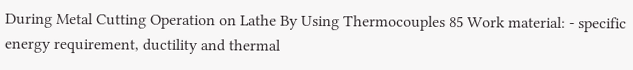During Metal Cutting Operation on Lathe By Using Thermocouples 85 Work material: - specific energy requirement, ductility and thermal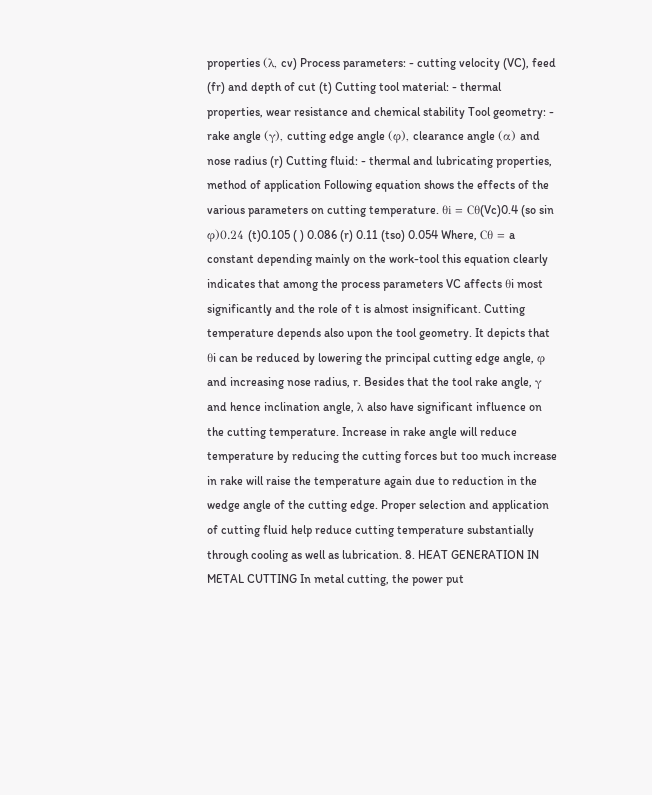properties (λ, cv) Process parameters: - cutting velocity (VC), feed (fr) and depth of cut (t) Cutting tool material: - thermal properties, wear resistance and chemical stability Tool geometry: - rake angle (γ), cutting edge angle (φ), clearance angle (α) and nose radius (r) Cutting fluid: - thermal and lubricating properties, method of application Following equation shows the effects of the various parameters on cutting temperature. θi = Cθ(Vc)0.4 (so sin φ)0.24 (t)0.105 ( ) 0.086 (r) 0.11 (tso) 0.054 Where, Cθ = a constant depending mainly on the work-tool this equation clearly indicates that among the process parameters VC affects θi most significantly and the role of t is almost insignificant. Cutting temperature depends also upon the tool geometry. It depicts that θi can be reduced by lowering the principal cutting edge angle, φ and increasing nose radius, r. Besides that the tool rake angle, γ and hence inclination angle, λ also have significant influence on the cutting temperature. Increase in rake angle will reduce temperature by reducing the cutting forces but too much increase in rake will raise the temperature again due to reduction in the wedge angle of the cutting edge. Proper selection and application of cutting fluid help reduce cutting temperature substantially through cooling as well as lubrication. 8. HEAT GENERATION IN METAL CUTTING In metal cutting, the power put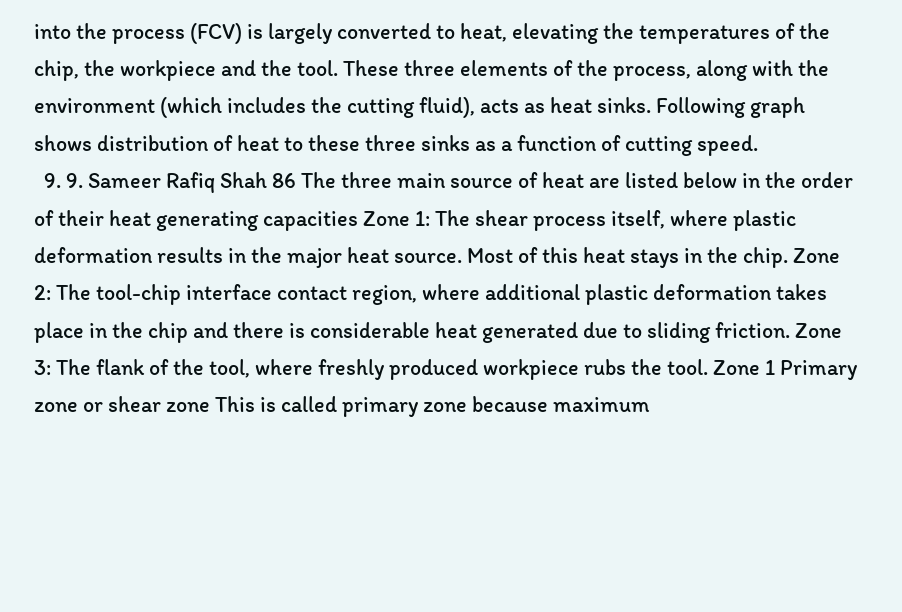into the process (FCV) is largely converted to heat, elevating the temperatures of the chip, the workpiece and the tool. These three elements of the process, along with the environment (which includes the cutting fluid), acts as heat sinks. Following graph shows distribution of heat to these three sinks as a function of cutting speed.
  9. 9. Sameer Rafiq Shah 86 The three main source of heat are listed below in the order of their heat generating capacities Zone 1: The shear process itself, where plastic deformation results in the major heat source. Most of this heat stays in the chip. Zone 2: The tool-chip interface contact region, where additional plastic deformation takes place in the chip and there is considerable heat generated due to sliding friction. Zone 3: The flank of the tool, where freshly produced workpiece rubs the tool. Zone 1 Primary zone or shear zone This is called primary zone because maximum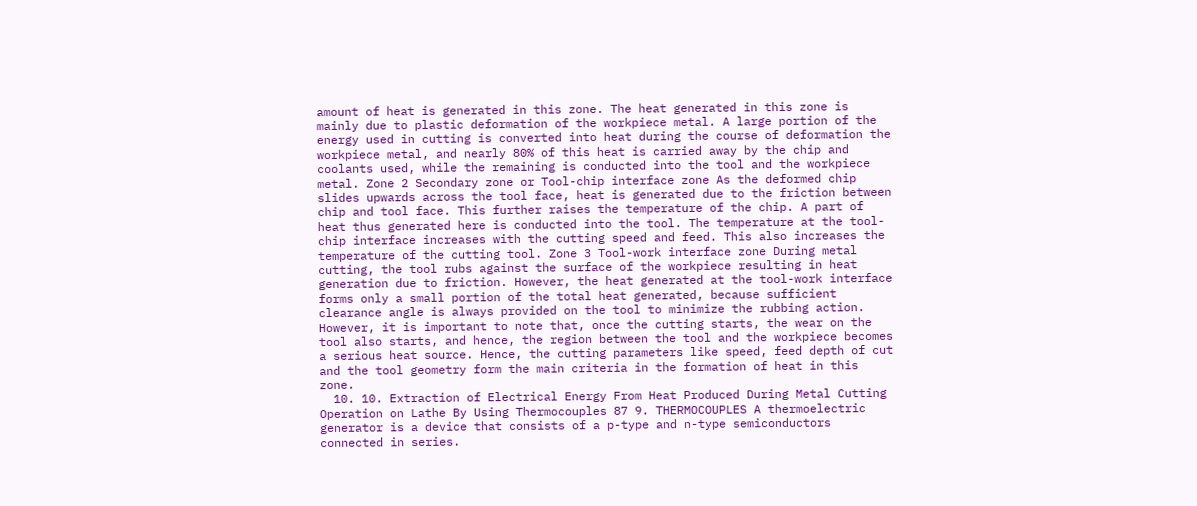amount of heat is generated in this zone. The heat generated in this zone is mainly due to plastic deformation of the workpiece metal. A large portion of the energy used in cutting is converted into heat during the course of deformation the workpiece metal, and nearly 80% of this heat is carried away by the chip and coolants used, while the remaining is conducted into the tool and the workpiece metal. Zone 2 Secondary zone or Tool-chip interface zone As the deformed chip slides upwards across the tool face, heat is generated due to the friction between chip and tool face. This further raises the temperature of the chip. A part of heat thus generated here is conducted into the tool. The temperature at the tool-chip interface increases with the cutting speed and feed. This also increases the temperature of the cutting tool. Zone 3 Tool-work interface zone During metal cutting, the tool rubs against the surface of the workpiece resulting in heat generation due to friction. However, the heat generated at the tool-work interface forms only a small portion of the total heat generated, because sufficient clearance angle is always provided on the tool to minimize the rubbing action. However, it is important to note that, once the cutting starts, the wear on the tool also starts, and hence, the region between the tool and the workpiece becomes a serious heat source. Hence, the cutting parameters like speed, feed depth of cut and the tool geometry form the main criteria in the formation of heat in this zone.
  10. 10. Extraction of Electrical Energy From Heat Produced During Metal Cutting Operation on Lathe By Using Thermocouples 87 9. THERMOCOUPLES A thermoelectric generator is a device that consists of a p-type and n-type semiconductors connected in series.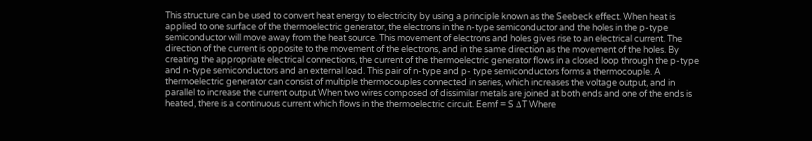This structure can be used to convert heat energy to electricity by using a principle known as the Seebeck effect. When heat is applied to one surface of the thermoelectric generator, the electrons in the n-type semiconductor and the holes in the p-type semiconductor will move away from the heat source. This movement of electrons and holes gives rise to an electrical current. The direction of the current is opposite to the movement of the electrons, and in the same direction as the movement of the holes. By creating the appropriate electrical connections, the current of the thermoelectric generator flows in a closed loop through the p-type and n-type semiconductors and an external load. This pair of n-type and p- type semiconductors forms a thermocouple. A thermoelectric generator can consist of multiple thermocouples connected in series, which increases the voltage output, and in parallel to increase the current output When two wires composed of dissimilar metals are joined at both ends and one of the ends is heated, there is a continuous current which flows in the thermoelectric circuit. Eemf = S ΔT Where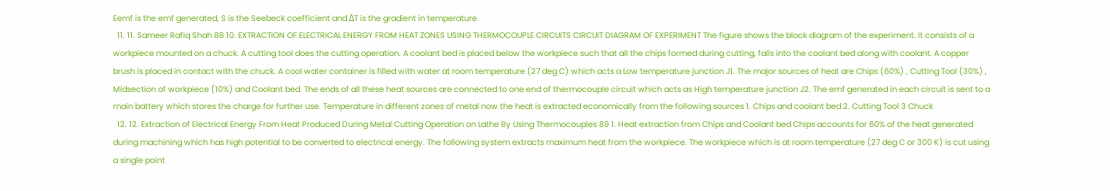Eemf is the emf generated, S is the Seebeck coefficient and ΔT is the gradient in temperature
  11. 11. Sameer Rafiq Shah 88 10. EXTRACTION OF ELECTRICAL ENERGY FROM HEAT ZONES USING THERMOCOUPLE CIRCUITS CIRCUIT DIAGRAM OF EXPERIMENT The figure shows the block diagram of the experiment. It consists of a workpiece mounted on a chuck. A cutting tool does the cutting operation. A coolant bed is placed below the workpiece such that all the chips formed during cutting, falls into the coolant bed along with coolant. A copper brush is placed in contact with the chuck. A cool water container is filled with water at room temperature (27 deg C) which acts a Low temperature junction J1. The major sources of heat are Chips (60%) , Cutting Tool (30%) , Midsection of workpiece (10%) and Coolant bed. The ends of all these heat sources are connected to one end of thermocouple circuit which acts as High temperature junction J2. The emf generated in each circuit is sent to a main battery which stores the charge for further use. Temperature in different zones of metal now the heat is extracted economically from the following sources 1. Chips and coolant bed 2. Cutting Tool 3 Chuck
  12. 12. Extraction of Electrical Energy From Heat Produced During Metal Cutting Operation on Lathe By Using Thermocouples 89 1. Heat extraction from Chips and Coolant bed Chips accounts for 60% of the heat generated during machining which has high potential to be converted to electrical energy. The following system extracts maximum heat from the workpiece. The workpiece which is at room temperature (27 deg C or 300 K) is cut using a single point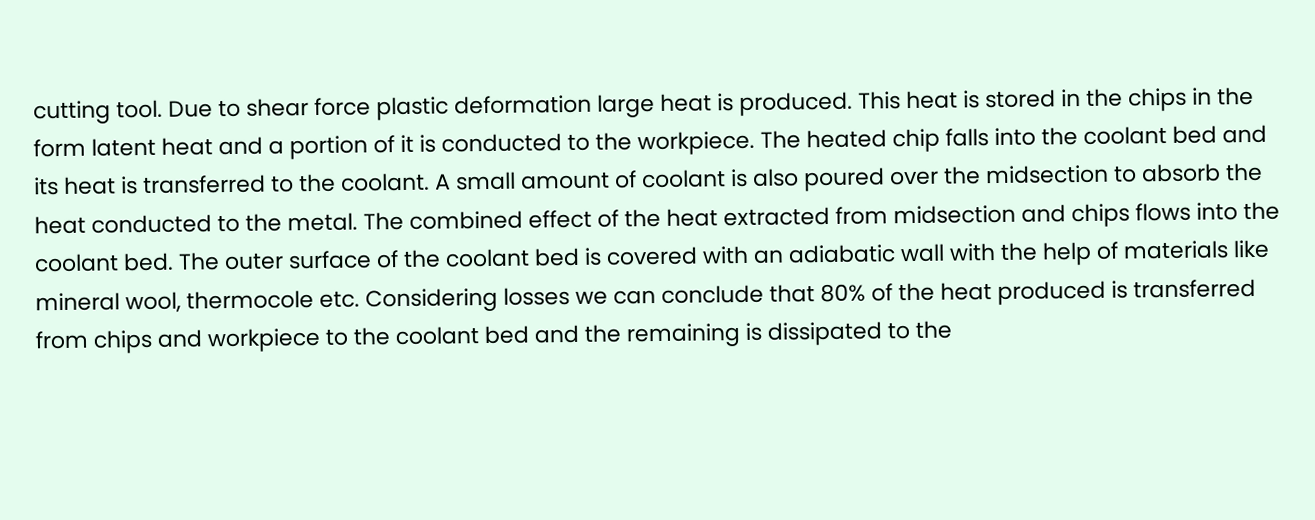cutting tool. Due to shear force plastic deformation large heat is produced. This heat is stored in the chips in the form latent heat and a portion of it is conducted to the workpiece. The heated chip falls into the coolant bed and its heat is transferred to the coolant. A small amount of coolant is also poured over the midsection to absorb the heat conducted to the metal. The combined effect of the heat extracted from midsection and chips flows into the coolant bed. The outer surface of the coolant bed is covered with an adiabatic wall with the help of materials like mineral wool, thermocole etc. Considering losses we can conclude that 80% of the heat produced is transferred from chips and workpiece to the coolant bed and the remaining is dissipated to the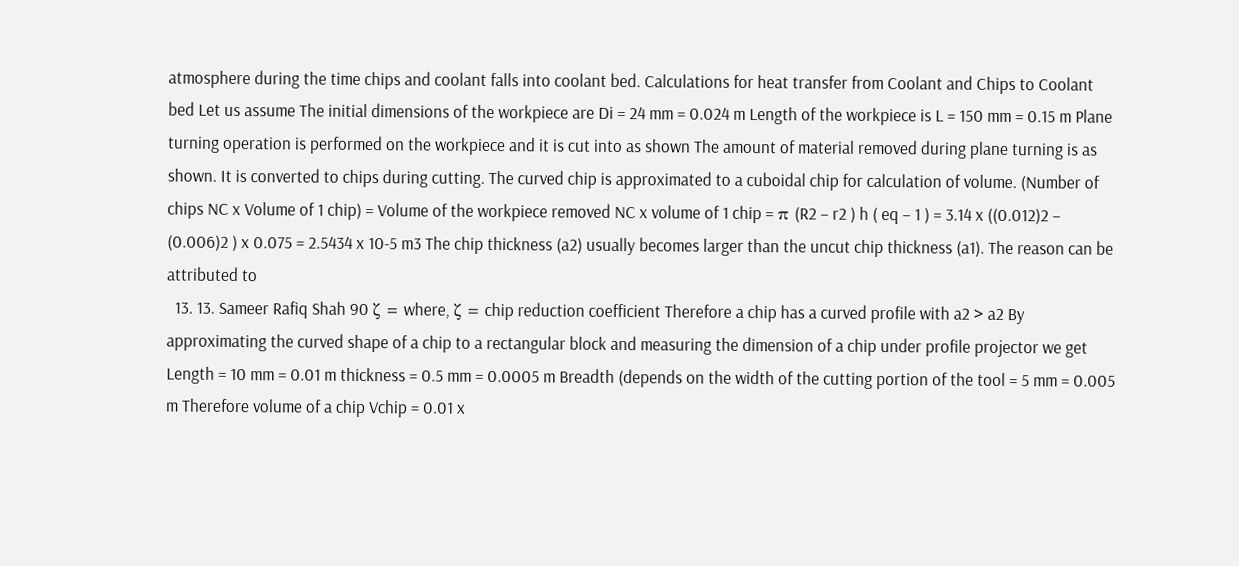atmosphere during the time chips and coolant falls into coolant bed. Calculations for heat transfer from Coolant and Chips to Coolant bed Let us assume The initial dimensions of the workpiece are Di = 24 mm = 0.024 m Length of the workpiece is L = 150 mm = 0.15 m Plane turning operation is performed on the workpiece and it is cut into as shown The amount of material removed during plane turning is as shown. It is converted to chips during cutting. The curved chip is approximated to a cuboidal chip for calculation of volume. (Number of chips NC x Volume of 1 chip) = Volume of the workpiece removed NC x volume of 1 chip = π (R2 – r2 ) h ( eq – 1 ) = 3.14 x ((0.012)2 – (0.006)2 ) x 0.075 = 2.5434 x 10-5 m3 The chip thickness (a2) usually becomes larger than the uncut chip thickness (a1). The reason can be attributed to
  13. 13. Sameer Rafiq Shah 90 ζ = where, ζ = chip reduction coefficient Therefore a chip has a curved profile with a2 > a2 By approximating the curved shape of a chip to a rectangular block and measuring the dimension of a chip under profile projector we get Length = 10 mm = 0.01 m thickness = 0.5 mm = 0.0005 m Breadth (depends on the width of the cutting portion of the tool = 5 mm = 0.005 m Therefore volume of a chip Vchip = 0.01 x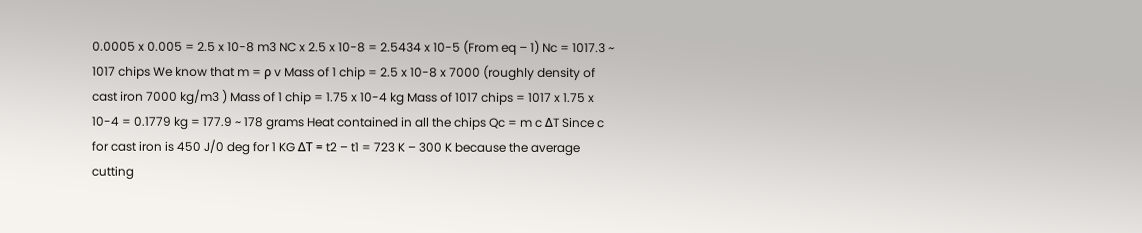0.0005 x 0.005 = 2.5 x 10-8 m3 NC x 2.5 x 10-8 = 2.5434 x 10-5 (From eq – 1) Nc = 1017.3 ~ 1017 chips We know that m = ρ v Mass of 1 chip = 2.5 x 10-8 x 7000 (roughly density of cast iron 7000 kg/m3 ) Mass of 1 chip = 1.75 x 10-4 kg Mass of 1017 chips = 1017 x 1.75 x 10-4 = 0.1779 kg = 177.9 ~ 178 grams Heat contained in all the chips Qc = m c ΔT Since c for cast iron is 450 J/0 deg for 1 KG ΔT = t2 – t1 = 723 K – 300 K because the average cutting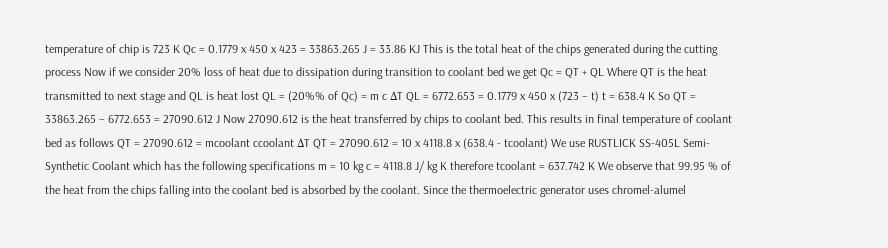temperature of chip is 723 K Qc = 0.1779 x 450 x 423 = 33863.265 J = 33.86 KJ This is the total heat of the chips generated during the cutting process Now if we consider 20% loss of heat due to dissipation during transition to coolant bed we get Qc = QT + QL Where QT is the heat transmitted to next stage and QL is heat lost QL = (20%% of Qc) = m c ΔT QL = 6772.653 = 0.1779 x 450 x (723 – t) t = 638.4 K So QT = 33863.265 – 6772.653 = 27090.612 J Now 27090.612 is the heat transferred by chips to coolant bed. This results in final temperature of coolant bed as follows QT = 27090.612 = mcoolant ccoolant ΔT QT = 27090.612 = 10 x 4118.8 x (638.4 - tcoolant) We use RUSTLICK SS-405L Semi-Synthetic Coolant which has the following specifications m = 10 kg c = 4118.8 J/ kg K therefore tcoolant = 637.742 K We observe that 99.95 % of the heat from the chips falling into the coolant bed is absorbed by the coolant. Since the thermoelectric generator uses chromel-alumel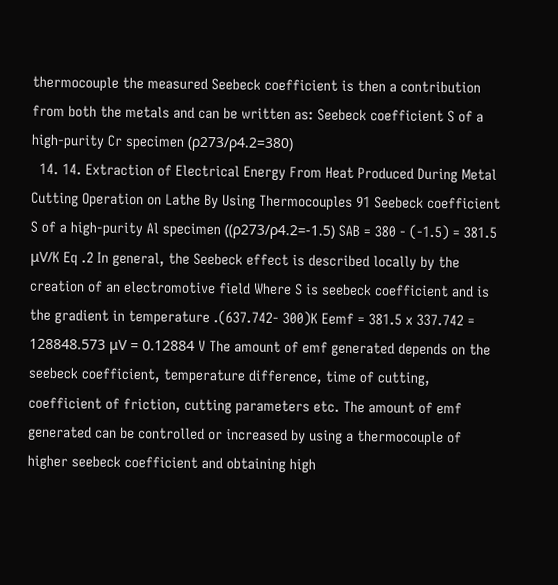thermocouple the measured Seebeck coefficient is then a contribution from both the metals and can be written as: Seebeck coefficient S of a high‐purity Cr specimen (ρ273/ρ4.2=380)
  14. 14. Extraction of Electrical Energy From Heat Produced During Metal Cutting Operation on Lathe By Using Thermocouples 91 Seebeck coefficient S of a high-purity Al specimen ((ρ273/ρ4.2=-1.5) SAB = 380 - (-1.5) = 381.5 μV/K Eq .2 In general, the Seebeck effect is described locally by the creation of an electromotive field Where S is seebeck coefficient and is the gradient in temperature .(637.742- 300)K Eemf = 381.5 x 337.742 = 128848.573 μV = 0.12884 V The amount of emf generated depends on the seebeck coefficient, temperature difference, time of cutting, coefficient of friction, cutting parameters etc. The amount of emf generated can be controlled or increased by using a thermocouple of higher seebeck coefficient and obtaining high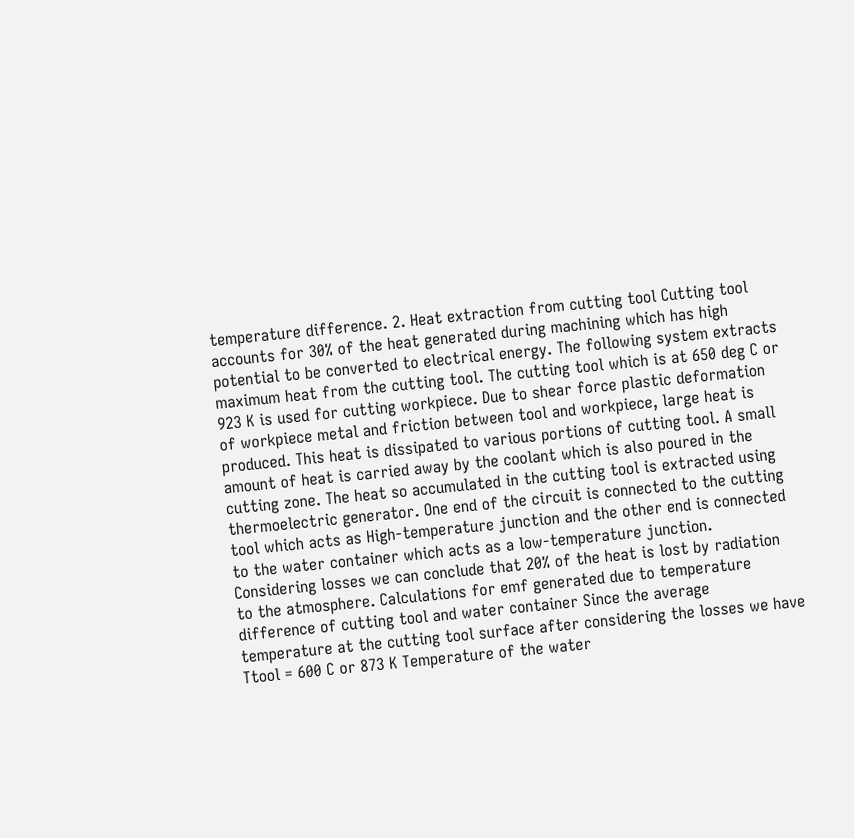temperature difference. 2. Heat extraction from cutting tool Cutting tool accounts for 30% of the heat generated during machining which has high potential to be converted to electrical energy. The following system extracts maximum heat from the cutting tool. The cutting tool which is at 650 deg C or 923 K is used for cutting workpiece. Due to shear force plastic deformation of workpiece metal and friction between tool and workpiece, large heat is produced. This heat is dissipated to various portions of cutting tool. A small amount of heat is carried away by the coolant which is also poured in the cutting zone. The heat so accumulated in the cutting tool is extracted using thermoelectric generator. One end of the circuit is connected to the cutting tool which acts as High-temperature junction and the other end is connected to the water container which acts as a low-temperature junction. Considering losses we can conclude that 20% of the heat is lost by radiation to the atmosphere. Calculations for emf generated due to temperature difference of cutting tool and water container Since the average temperature at the cutting tool surface after considering the losses we have Ttool = 600 C or 873 K Temperature of the water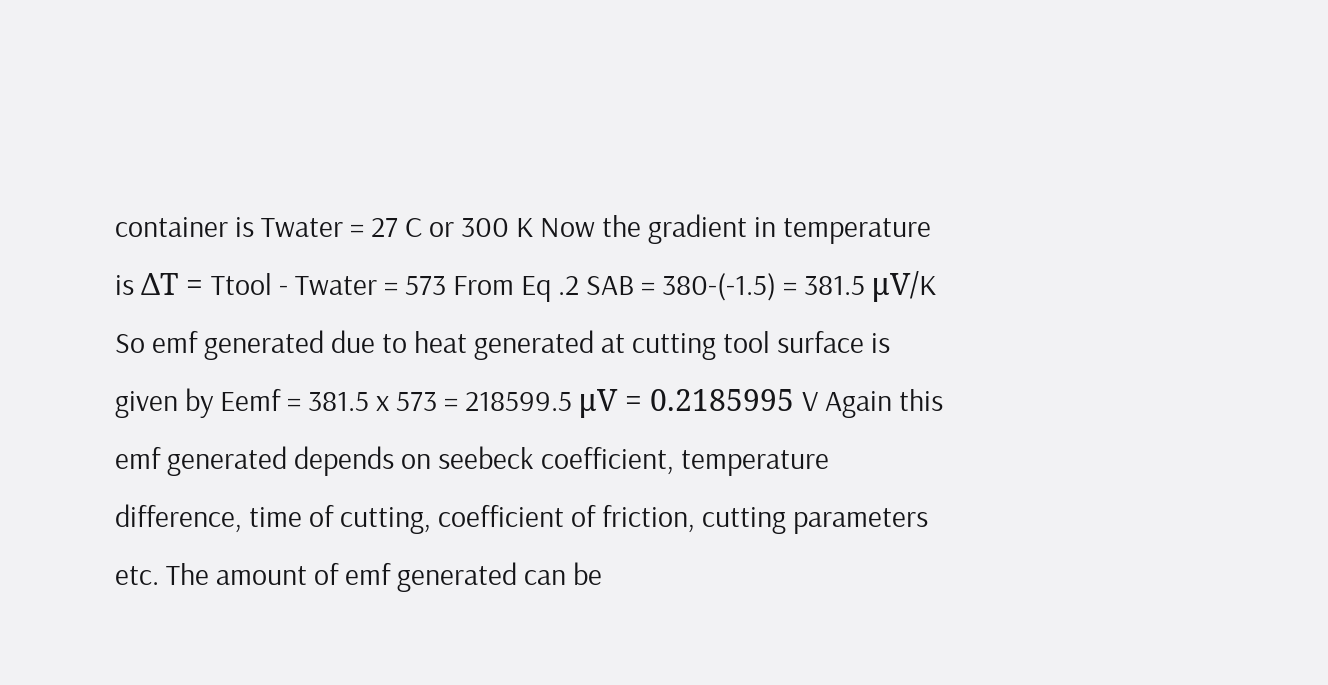container is Twater = 27 C or 300 K Now the gradient in temperature is ΔT = Ttool - Twater = 573 From Eq .2 SAB = 380-(-1.5) = 381.5 μV/K So emf generated due to heat generated at cutting tool surface is given by Eemf = 381.5 x 573 = 218599.5 μV = 0.2185995 V Again this emf generated depends on seebeck coefficient, temperature difference, time of cutting, coefficient of friction, cutting parameters etc. The amount of emf generated can be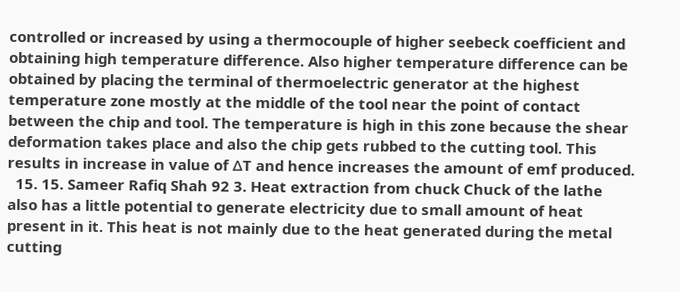controlled or increased by using a thermocouple of higher seebeck coefficient and obtaining high temperature difference. Also higher temperature difference can be obtained by placing the terminal of thermoelectric generator at the highest temperature zone mostly at the middle of the tool near the point of contact between the chip and tool. The temperature is high in this zone because the shear deformation takes place and also the chip gets rubbed to the cutting tool. This results in increase in value of ΔT and hence increases the amount of emf produced.
  15. 15. Sameer Rafiq Shah 92 3. Heat extraction from chuck Chuck of the lathe also has a little potential to generate electricity due to small amount of heat present in it. This heat is not mainly due to the heat generated during the metal cutting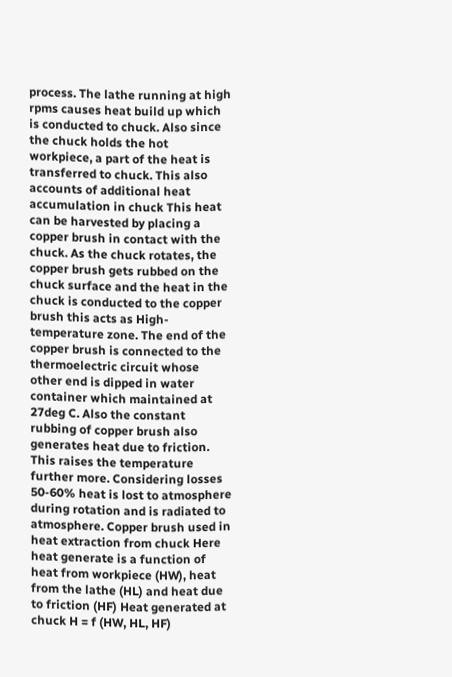process. The lathe running at high rpms causes heat build up which is conducted to chuck. Also since the chuck holds the hot workpiece, a part of the heat is transferred to chuck. This also accounts of additional heat accumulation in chuck This heat can be harvested by placing a copper brush in contact with the chuck. As the chuck rotates, the copper brush gets rubbed on the chuck surface and the heat in the chuck is conducted to the copper brush this acts as High-temperature zone. The end of the copper brush is connected to the thermoelectric circuit whose other end is dipped in water container which maintained at 27deg C. Also the constant rubbing of copper brush also generates heat due to friction. This raises the temperature further more. Considering losses 50-60% heat is lost to atmosphere during rotation and is radiated to atmosphere. Copper brush used in heat extraction from chuck Here heat generate is a function of heat from workpiece (HW), heat from the lathe (HL) and heat due to friction (HF) Heat generated at chuck H = f (HW, HL, HF)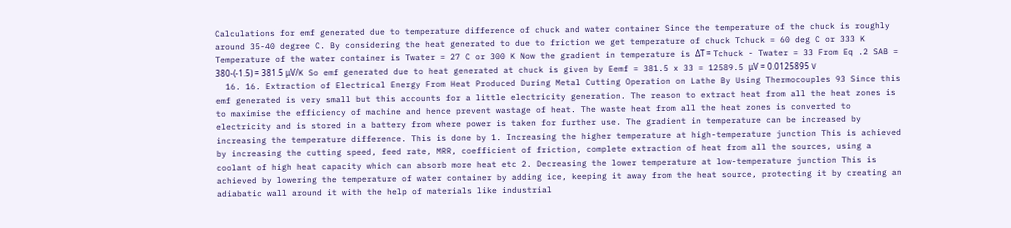Calculations for emf generated due to temperature difference of chuck and water container Since the temperature of the chuck is roughly around 35-40 degree C. By considering the heat generated to due to friction we get temperature of chuck Tchuck = 60 deg C or 333 K Temperature of the water container is Twater = 27 C or 300 K Now the gradient in temperature is ΔT = Tchuck - Twater = 33 From Eq .2 SAB = 380-(-1.5) = 381.5 μV/K So emf generated due to heat generated at chuck is given by Eemf = 381.5 x 33 = 12589.5 μV = 0.0125895 V
  16. 16. Extraction of Electrical Energy From Heat Produced During Metal Cutting Operation on Lathe By Using Thermocouples 93 Since this emf generated is very small but this accounts for a little electricity generation. The reason to extract heat from all the heat zones is to maximise the efficiency of machine and hence prevent wastage of heat. The waste heat from all the heat zones is converted to electricity and is stored in a battery from where power is taken for further use. The gradient in temperature can be increased by increasing the temperature difference. This is done by 1. Increasing the higher temperature at high-temperature junction This is achieved by increasing the cutting speed, feed rate, MRR, coefficient of friction, complete extraction of heat from all the sources, using a coolant of high heat capacity which can absorb more heat etc 2. Decreasing the lower temperature at low-temperature junction This is achieved by lowering the temperature of water container by adding ice, keeping it away from the heat source, protecting it by creating an adiabatic wall around it with the help of materials like industrial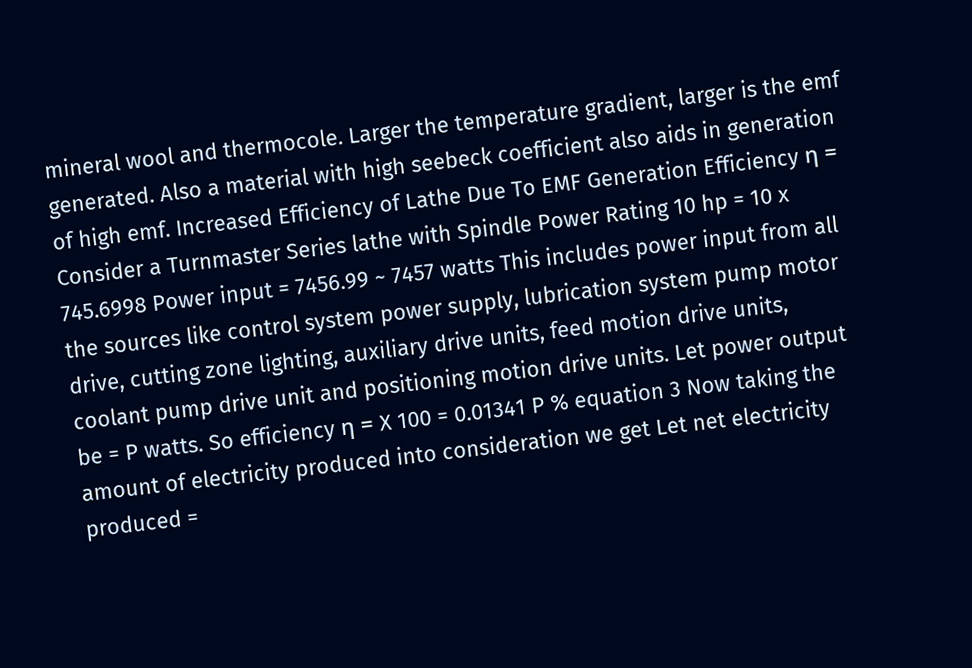mineral wool and thermocole. Larger the temperature gradient, larger is the emf generated. Also a material with high seebeck coefficient also aids in generation of high emf. Increased Efficiency of Lathe Due To EMF Generation Efficiency η = Consider a Turnmaster Series lathe with Spindle Power Rating 10 hp = 10 x 745.6998 Power input = 7456.99 ~ 7457 watts This includes power input from all the sources like control system power supply, lubrication system pump motor drive, cutting zone lighting, auxiliary drive units, feed motion drive units, coolant pump drive unit and positioning motion drive units. Let power output be = P watts. So efficiency η = X 100 = 0.01341 P % equation 3 Now taking the amount of electricity produced into consideration we get Let net electricity produced =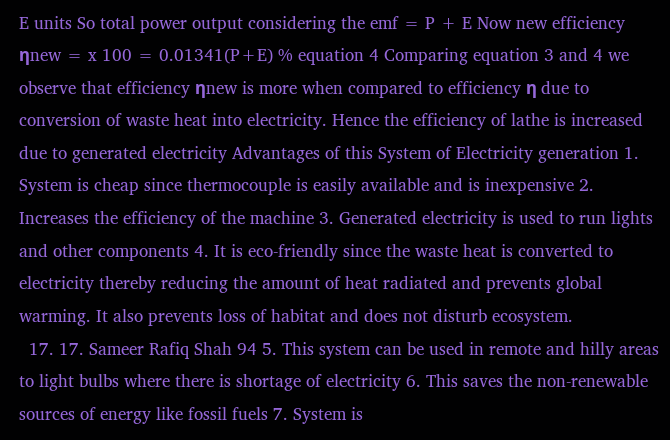E units So total power output considering the emf = P + E Now new efficiency ηnew = x 100 = 0.01341(P+E) % equation 4 Comparing equation 3 and 4 we observe that efficiency ηnew is more when compared to efficiency η due to conversion of waste heat into electricity. Hence the efficiency of lathe is increased due to generated electricity Advantages of this System of Electricity generation 1. System is cheap since thermocouple is easily available and is inexpensive 2. Increases the efficiency of the machine 3. Generated electricity is used to run lights and other components 4. It is eco-friendly since the waste heat is converted to electricity thereby reducing the amount of heat radiated and prevents global warming. It also prevents loss of habitat and does not disturb ecosystem.
  17. 17. Sameer Rafiq Shah 94 5. This system can be used in remote and hilly areas to light bulbs where there is shortage of electricity 6. This saves the non-renewable sources of energy like fossil fuels 7. System is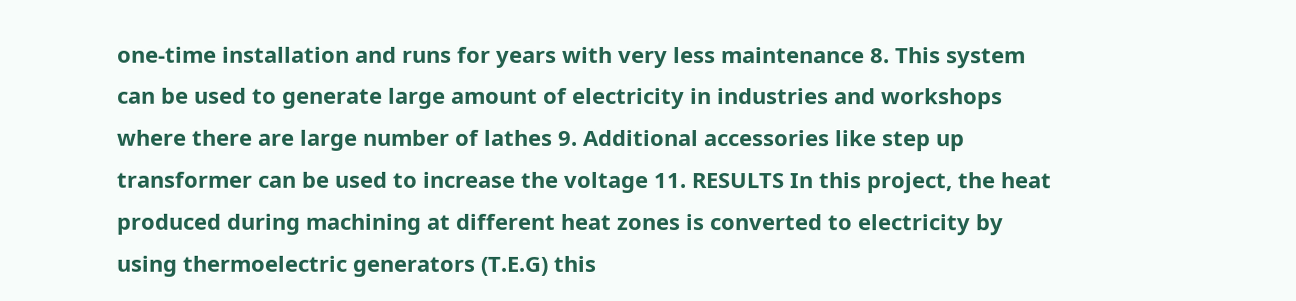one-time installation and runs for years with very less maintenance 8. This system can be used to generate large amount of electricity in industries and workshops where there are large number of lathes 9. Additional accessories like step up transformer can be used to increase the voltage 11. RESULTS In this project, the heat produced during machining at different heat zones is converted to electricity by using thermoelectric generators (T.E.G) this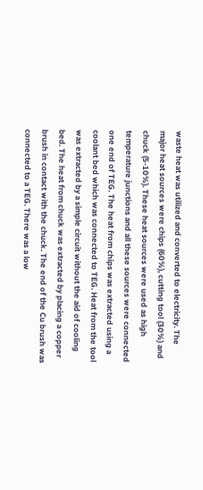waste heat was utilized and converted to electricity. The major heat sources were chips (60%), cutting tool (30%) and chuck (5-10%). These heat sources were used as high temperature junctions and all these sources were connected one end of TEG. The heat from chips was extracted using a coolant bed which was connected to TEG. Heat from the tool was extracted by a simple circuit without the aid of cooling bed. The heat from chuck was extracted by placing a copper brush in contact with the chuck. The end of the Cu brush was connected to a TEG. There was a low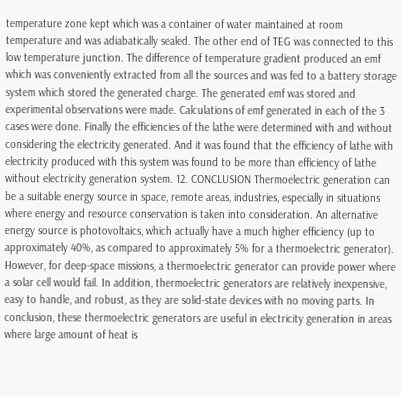temperature zone kept which was a container of water maintained at room temperature and was adiabatically sealed. The other end of TEG was connected to this low temperature junction. The difference of temperature gradient produced an emf which was conveniently extracted from all the sources and was fed to a battery storage system which stored the generated charge. The generated emf was stored and experimental observations were made. Calculations of emf generated in each of the 3 cases were done. Finally the efficiencies of the lathe were determined with and without considering the electricity generated. And it was found that the efficiency of lathe with electricity produced with this system was found to be more than efficiency of lathe without electricity generation system. 12. CONCLUSION Thermoelectric generation can be a suitable energy source in space, remote areas, industries, especially in situations where energy and resource conservation is taken into consideration. An alternative energy source is photovoltaics, which actually have a much higher efficiency (up to approximately 40%, as compared to approximately 5% for a thermoelectric generator). However, for deep-space missions, a thermoelectric generator can provide power where a solar cell would fail. In addition, thermoelectric generators are relatively inexpensive, easy to handle, and robust, as they are solid-state devices with no moving parts. In conclusion, these thermoelectric generators are useful in electricity generation in areas where large amount of heat is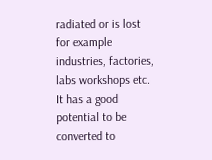radiated or is lost for example industries, factories, labs workshops etc. It has a good potential to be converted to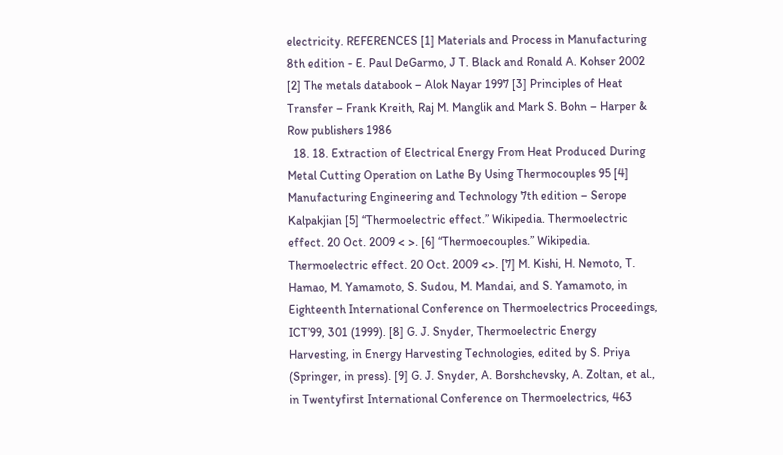electricity. REFERENCES [1] Materials and Process in Manufacturing 8th edition - E. Paul DeGarmo, J T. Black and Ronald A. Kohser 2002 [2] The metals databook – Alok Nayar 1997 [3] Principles of Heat Transfer – Frank Kreith, Raj M. Manglik and Mark S. Bohn – Harper & Row publishers 1986
  18. 18. Extraction of Electrical Energy From Heat Produced During Metal Cutting Operation on Lathe By Using Thermocouples 95 [4] Manufacturing Engineering and Technology 7th edition – Serope Kalpakjian [5] “Thermoelectric effect.” Wikipedia. Thermoelectric effect. 20 Oct. 2009 < >. [6] “Thermoecouples.” Wikipedia. Thermoelectric effect. 20 Oct. 2009 <>. [7] M. Kishi, H. Nemoto, T. Hamao, M. Yamamoto, S. Sudou, M. Mandai, and S. Yamamoto, in Eighteenth International Conference on Thermoelectrics Proceedings, ICT’99, 301 (1999). [8] G. J. Snyder, Thermoelectric Energy Harvesting, in Energy Harvesting Technologies, edited by S. Priya (Springer, in press). [9] G. J. Snyder, A. Borshchevsky, A. Zoltan, et al., in Twentyfirst International Conference on Thermoelectrics, 463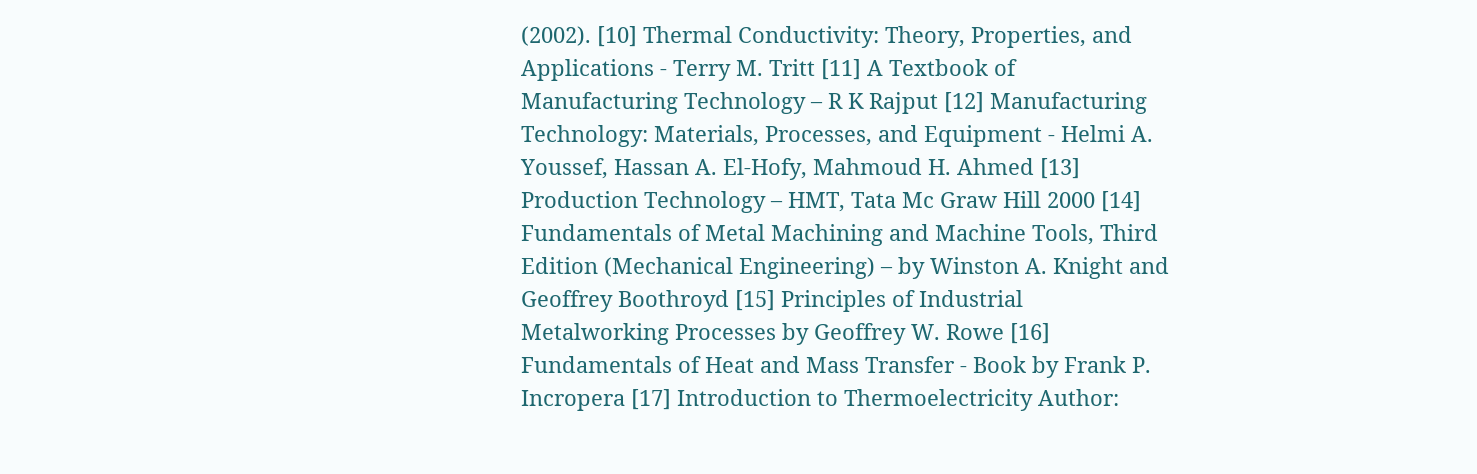(2002). [10] Thermal Conductivity: Theory, Properties, and Applications - Terry M. Tritt [11] A Textbook of Manufacturing Technology – R K Rajput [12] Manufacturing Technology: Materials, Processes, and Equipment - Helmi A. Youssef, Hassan A. El-Hofy, Mahmoud H. Ahmed [13] Production Technology – HMT, Tata Mc Graw Hill 2000 [14] Fundamentals of Metal Machining and Machine Tools, Third Edition (Mechanical Engineering) – by Winston A. Knight and Geoffrey Boothroyd [15] Principles of Industrial Metalworking Processes by Geoffrey W. Rowe [16] Fundamentals of Heat and Mass Transfer - Book by Frank P. Incropera [17] Introduction to Thermoelectricity Author: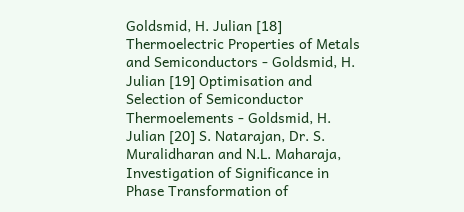Goldsmid, H. Julian [18] Thermoelectric Properties of Metals and Semiconductors - Goldsmid, H. Julian [19] Optimisation and Selection of Semiconductor Thermoelements - Goldsmid, H. Julian [20] S. Natarajan, Dr. S. Muralidharan and N.L. Maharaja, Investigation of Significance in Phase Transformation of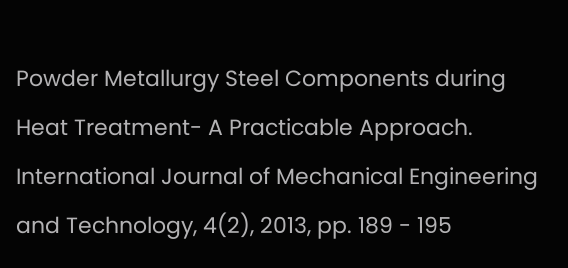Powder Metallurgy Steel Components during Heat Treatment- A Practicable Approach. International Journal of Mechanical Engineering and Technology, 4(2), 2013, pp. 189 - 195